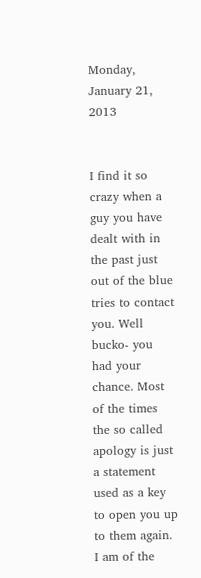Monday, January 21, 2013


I find it so crazy when a guy you have dealt with in the past just out of the blue tries to contact you. Well bucko- you had your chance. Most of the times the so called apology is just a statement used as a key to open you up to them again. I am of the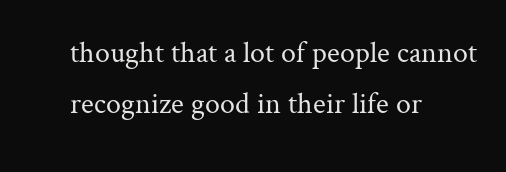thought that a lot of people cannot recognize good in their life or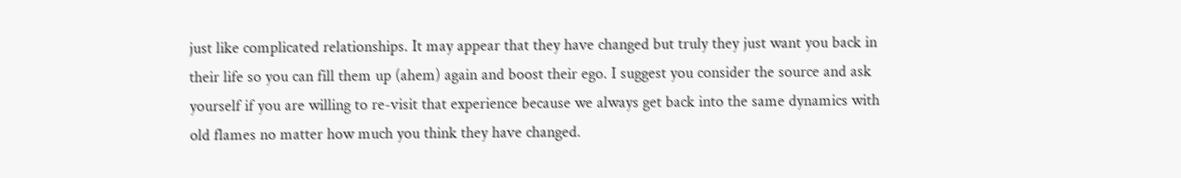just like complicated relationships. It may appear that they have changed but truly they just want you back in their life so you can fill them up (ahem) again and boost their ego. I suggest you consider the source and ask yourself if you are willing to re-visit that experience because we always get back into the same dynamics with old flames no matter how much you think they have changed.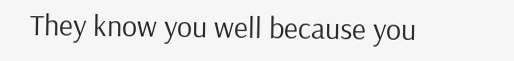They know you well because you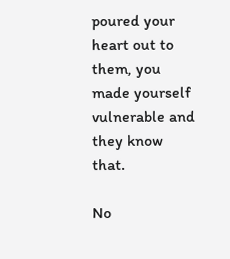poured your heart out to them, you made yourself vulnerable and they know that.

No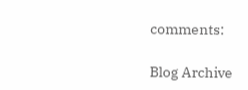comments:

Blog Archive